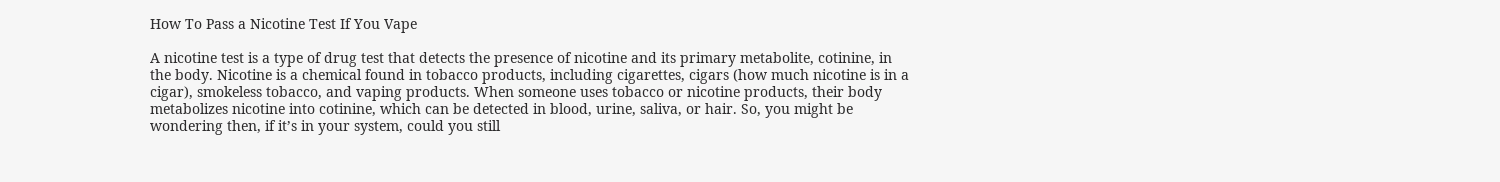How To Pass a Nicotine Test If You Vape

A nicotine test is a type of drug test that detects the presence of nicotine and its primary metabolite, cotinine, in the body. Nicotine is a chemical found in tobacco products, including cigarettes, cigars (how much nicotine is in a cigar), smokeless tobacco, and vaping products. When someone uses tobacco or nicotine products, their body metabolizes nicotine into cotinine, which can be detected in blood, urine, saliva, or hair. So, you might be wondering then, if it’s in your system, could you still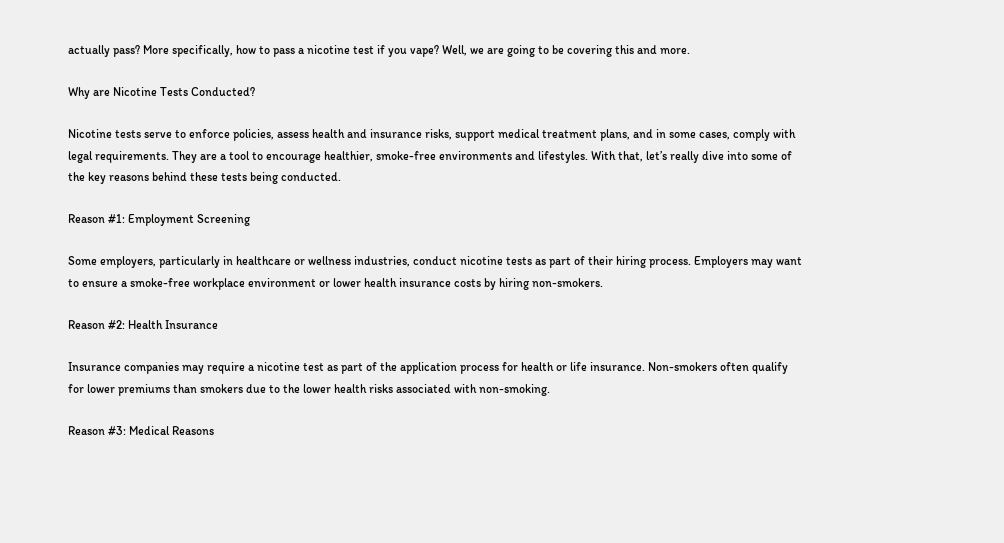actually pass? More specifically, how to pass a nicotine test if you vape? Well, we are going to be covering this and more.

Why are Nicotine Tests Conducted?

Nicotine tests serve to enforce policies, assess health and insurance risks, support medical treatment plans, and in some cases, comply with legal requirements. They are a tool to encourage healthier, smoke-free environments and lifestyles. With that, let’s really dive into some of the key reasons behind these tests being conducted.

Reason #1: Employment Screening

Some employers, particularly in healthcare or wellness industries, conduct nicotine tests as part of their hiring process. Employers may want to ensure a smoke-free workplace environment or lower health insurance costs by hiring non-smokers.

Reason #2: Health Insurance

Insurance companies may require a nicotine test as part of the application process for health or life insurance. Non-smokers often qualify for lower premiums than smokers due to the lower health risks associated with non-smoking.

Reason #3: Medical Reasons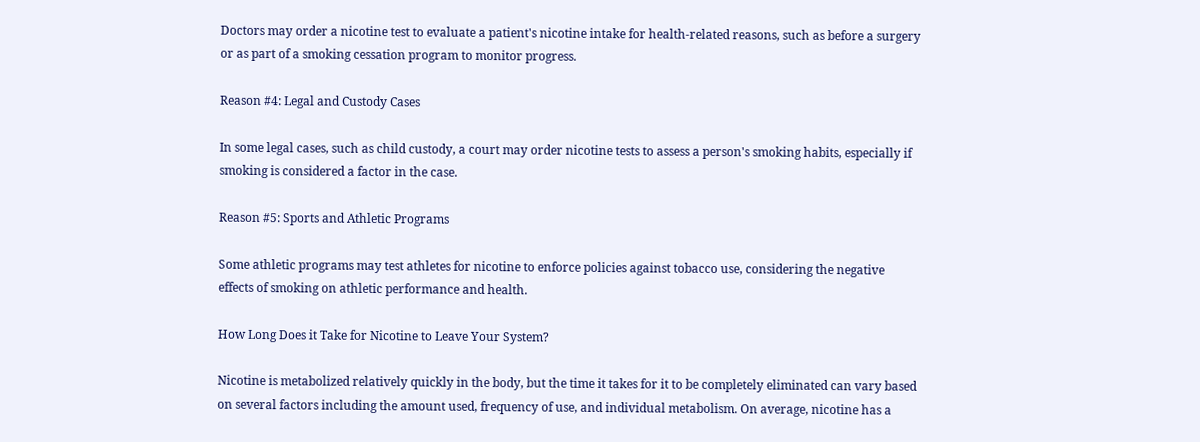Doctors may order a nicotine test to evaluate a patient's nicotine intake for health-related reasons, such as before a surgery or as part of a smoking cessation program to monitor progress.

Reason #4: Legal and Custody Cases

In some legal cases, such as child custody, a court may order nicotine tests to assess a person's smoking habits, especially if smoking is considered a factor in the case.

Reason #5: Sports and Athletic Programs

Some athletic programs may test athletes for nicotine to enforce policies against tobacco use, considering the negative effects of smoking on athletic performance and health.

How Long Does it Take for Nicotine to Leave Your System?

Nicotine is metabolized relatively quickly in the body, but the time it takes for it to be completely eliminated can vary based on several factors including the amount used, frequency of use, and individual metabolism. On average, nicotine has a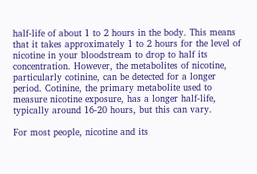half-life of about 1 to 2 hours in the body. This means that it takes approximately 1 to 2 hours for the level of nicotine in your bloodstream to drop to half its concentration. However, the metabolites of nicotine, particularly cotinine, can be detected for a longer period. Cotinine, the primary metabolite used to measure nicotine exposure, has a longer half-life, typically around 16-20 hours, but this can vary.

For most people, nicotine and its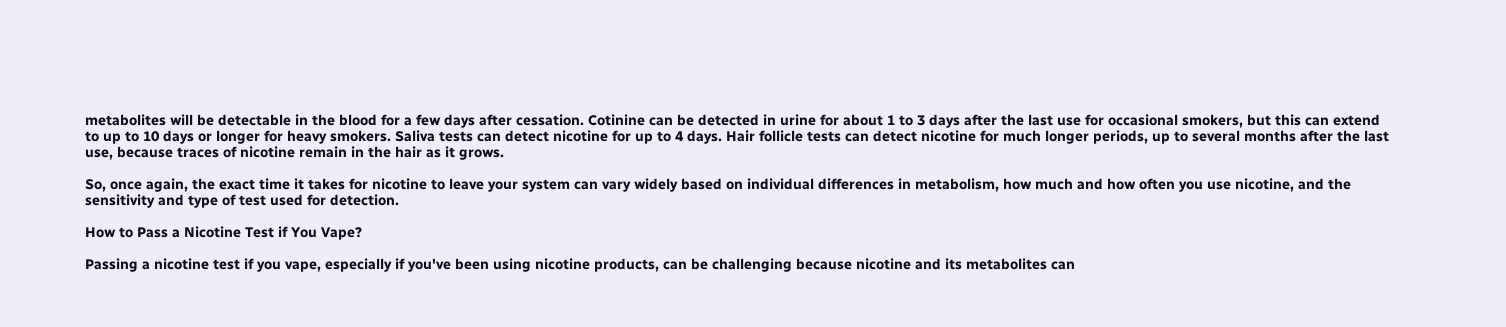metabolites will be detectable in the blood for a few days after cessation. Cotinine can be detected in urine for about 1 to 3 days after the last use for occasional smokers, but this can extend to up to 10 days or longer for heavy smokers. Saliva tests can detect nicotine for up to 4 days. Hair follicle tests can detect nicotine for much longer periods, up to several months after the last use, because traces of nicotine remain in the hair as it grows.

So, once again, the exact time it takes for nicotine to leave your system can vary widely based on individual differences in metabolism, how much and how often you use nicotine, and the sensitivity and type of test used for detection.

How to Pass a Nicotine Test if You Vape?

Passing a nicotine test if you vape, especially if you've been using nicotine products, can be challenging because nicotine and its metabolites can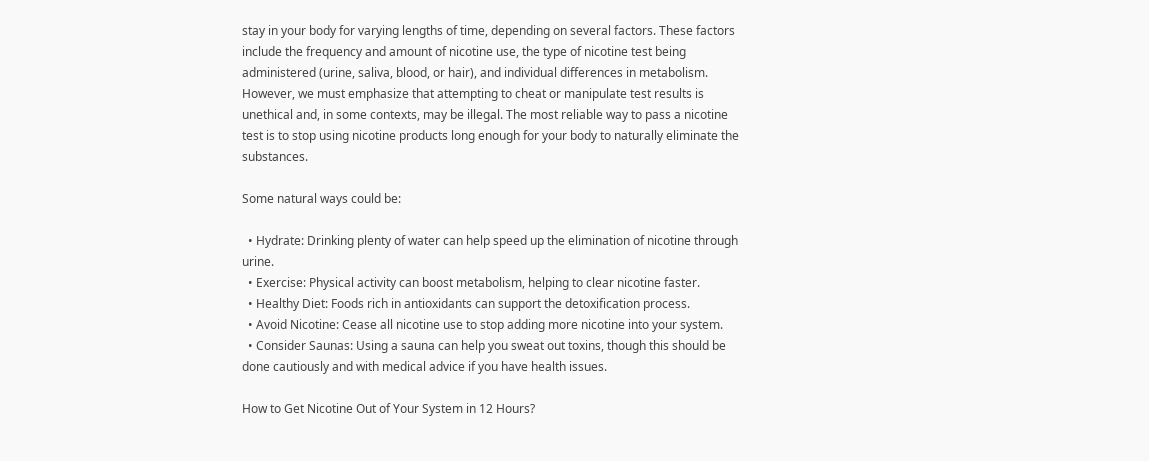stay in your body for varying lengths of time, depending on several factors. These factors include the frequency and amount of nicotine use, the type of nicotine test being administered (urine, saliva, blood, or hair), and individual differences in metabolism. However, we must emphasize that attempting to cheat or manipulate test results is unethical and, in some contexts, may be illegal. The most reliable way to pass a nicotine test is to stop using nicotine products long enough for your body to naturally eliminate the substances.

Some natural ways could be:

  • Hydrate: Drinking plenty of water can help speed up the elimination of nicotine through urine.
  • Exercise: Physical activity can boost metabolism, helping to clear nicotine faster.
  • Healthy Diet: Foods rich in antioxidants can support the detoxification process.
  • Avoid Nicotine: Cease all nicotine use to stop adding more nicotine into your system.
  • Consider Saunas: Using a sauna can help you sweat out toxins, though this should be done cautiously and with medical advice if you have health issues.

How to Get Nicotine Out of Your System in 12 Hours?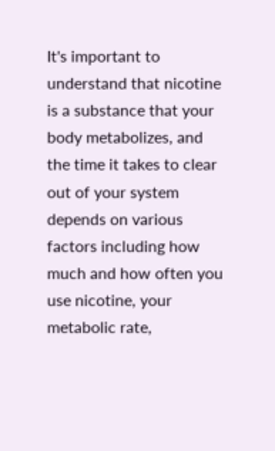It's important to understand that nicotine is a substance that your body metabolizes, and the time it takes to clear out of your system depends on various factors including how much and how often you use nicotine, your metabolic rate,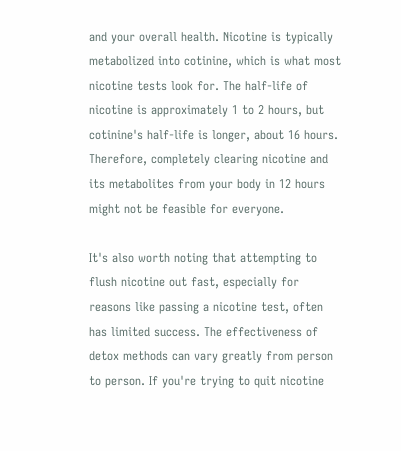and your overall health. Nicotine is typically metabolized into cotinine, which is what most nicotine tests look for. The half-life of nicotine is approximately 1 to 2 hours, but cotinine's half-life is longer, about 16 hours. Therefore, completely clearing nicotine and its metabolites from your body in 12 hours might not be feasible for everyone.

It's also worth noting that attempting to flush nicotine out fast, especially for reasons like passing a nicotine test, often has limited success. The effectiveness of detox methods can vary greatly from person to person. If you're trying to quit nicotine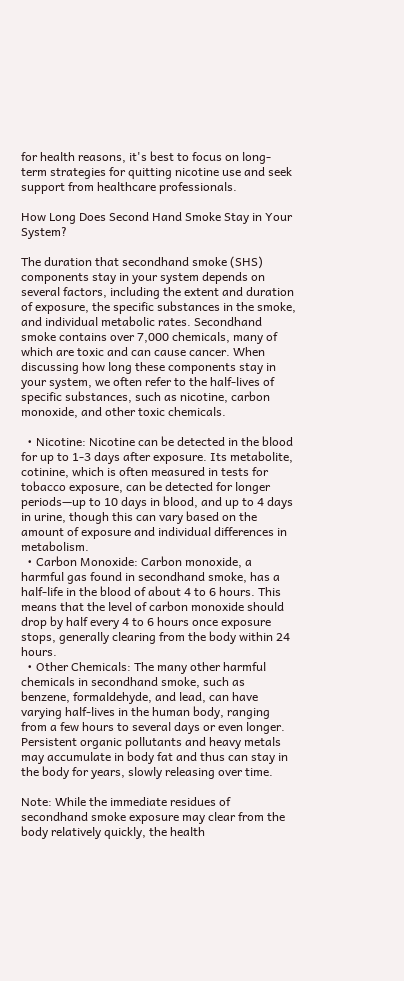for health reasons, it's best to focus on long-term strategies for quitting nicotine use and seek support from healthcare professionals.

How Long Does Second Hand Smoke Stay in Your System?

The duration that secondhand smoke (SHS) components stay in your system depends on several factors, including the extent and duration of exposure, the specific substances in the smoke, and individual metabolic rates. Secondhand smoke contains over 7,000 chemicals, many of which are toxic and can cause cancer. When discussing how long these components stay in your system, we often refer to the half-lives of specific substances, such as nicotine, carbon monoxide, and other toxic chemicals.

  • Nicotine: Nicotine can be detected in the blood for up to 1-3 days after exposure. Its metabolite, cotinine, which is often measured in tests for tobacco exposure, can be detected for longer periods—up to 10 days in blood, and up to 4 days in urine, though this can vary based on the amount of exposure and individual differences in metabolism.
  • Carbon Monoxide: Carbon monoxide, a harmful gas found in secondhand smoke, has a half-life in the blood of about 4 to 6 hours. This means that the level of carbon monoxide should drop by half every 4 to 6 hours once exposure stops, generally clearing from the body within 24 hours.
  • Other Chemicals: The many other harmful chemicals in secondhand smoke, such as benzene, formaldehyde, and lead, can have varying half-lives in the human body, ranging from a few hours to several days or even longer. Persistent organic pollutants and heavy metals may accumulate in body fat and thus can stay in the body for years, slowly releasing over time.

Note: While the immediate residues of secondhand smoke exposure may clear from the body relatively quickly, the health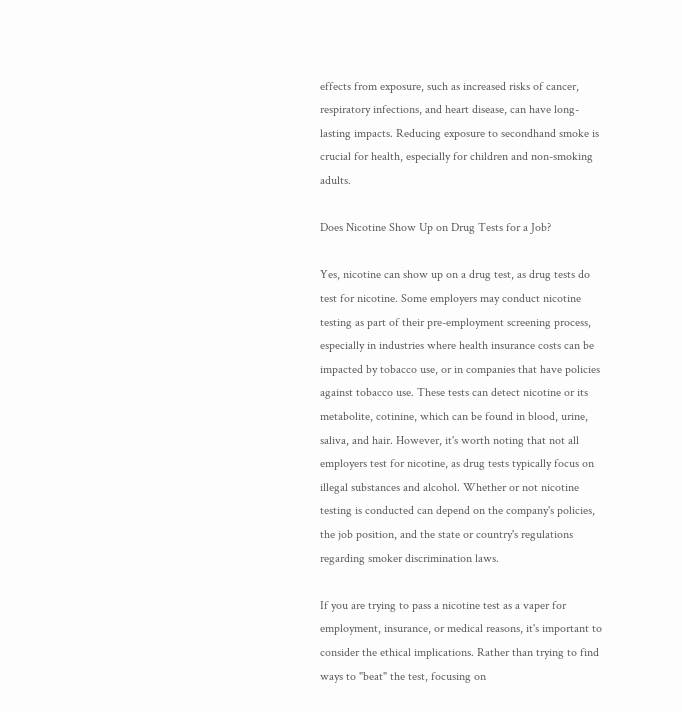effects from exposure, such as increased risks of cancer, respiratory infections, and heart disease, can have long-lasting impacts. Reducing exposure to secondhand smoke is crucial for health, especially for children and non-smoking adults.

Does Nicotine Show Up on Drug Tests for a Job?

Yes, nicotine can show up on a drug test, as drug tests do test for nicotine. Some employers may conduct nicotine testing as part of their pre-employment screening process, especially in industries where health insurance costs can be impacted by tobacco use, or in companies that have policies against tobacco use. These tests can detect nicotine or its metabolite, cotinine, which can be found in blood, urine, saliva, and hair. However, it's worth noting that not all employers test for nicotine, as drug tests typically focus on illegal substances and alcohol. Whether or not nicotine testing is conducted can depend on the company's policies, the job position, and the state or country's regulations regarding smoker discrimination laws.

If you are trying to pass a nicotine test as a vaper for employment, insurance, or medical reasons, it's important to consider the ethical implications. Rather than trying to find ways to "beat" the test, focusing on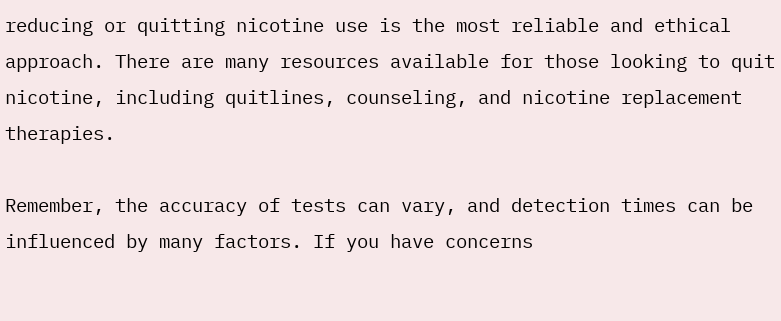reducing or quitting nicotine use is the most reliable and ethical approach. There are many resources available for those looking to quit nicotine, including quitlines, counseling, and nicotine replacement therapies.

Remember, the accuracy of tests can vary, and detection times can be influenced by many factors. If you have concerns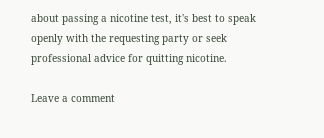about passing a nicotine test, it's best to speak openly with the requesting party or seek professional advice for quitting nicotine.

Leave a comment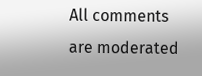All comments are moderated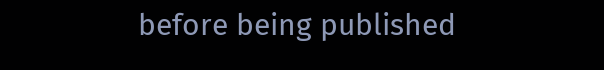before being published